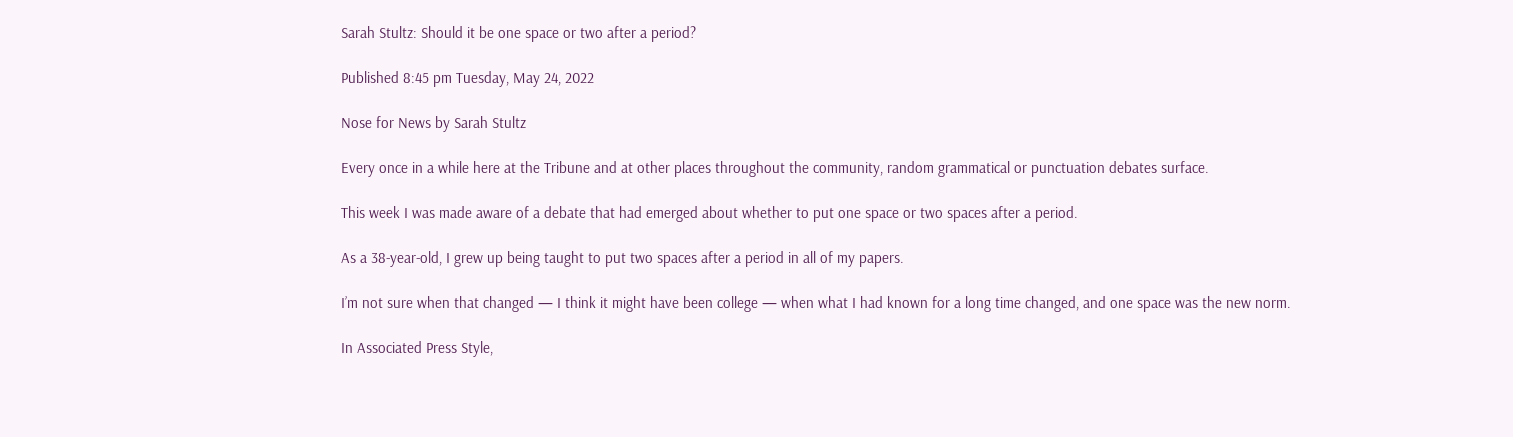Sarah Stultz: Should it be one space or two after a period?

Published 8:45 pm Tuesday, May 24, 2022

Nose for News by Sarah Stultz

Every once in a while here at the Tribune and at other places throughout the community, random grammatical or punctuation debates surface.

This week I was made aware of a debate that had emerged about whether to put one space or two spaces after a period.

As a 38-year-old, I grew up being taught to put two spaces after a period in all of my papers.

I’m not sure when that changed — I think it might have been college — when what I had known for a long time changed, and one space was the new norm.

In Associated Press Style,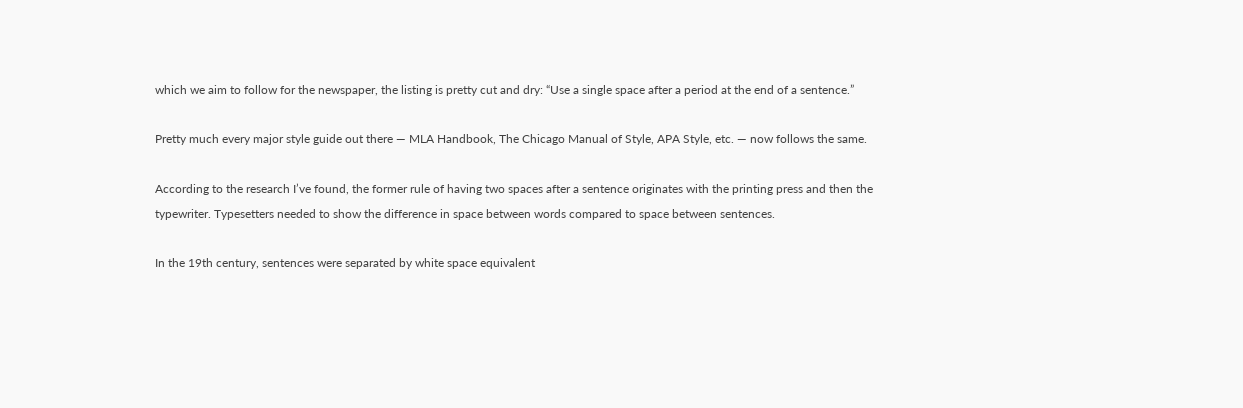which we aim to follow for the newspaper, the listing is pretty cut and dry: “Use a single space after a period at the end of a sentence.”

Pretty much every major style guide out there — MLA Handbook, The Chicago Manual of Style, APA Style, etc. — now follows the same.

According to the research I’ve found, the former rule of having two spaces after a sentence originates with the printing press and then the typewriter. Typesetters needed to show the difference in space between words compared to space between sentences.

In the 19th century, sentences were separated by white space equivalent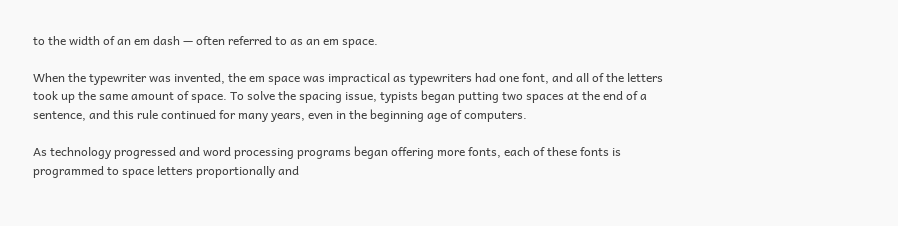to the width of an em dash — often referred to as an em space.

When the typewriter was invented, the em space was impractical as typewriters had one font, and all of the letters took up the same amount of space. To solve the spacing issue, typists began putting two spaces at the end of a sentence, and this rule continued for many years, even in the beginning age of computers.

As technology progressed and word processing programs began offering more fonts, each of these fonts is programmed to space letters proportionally and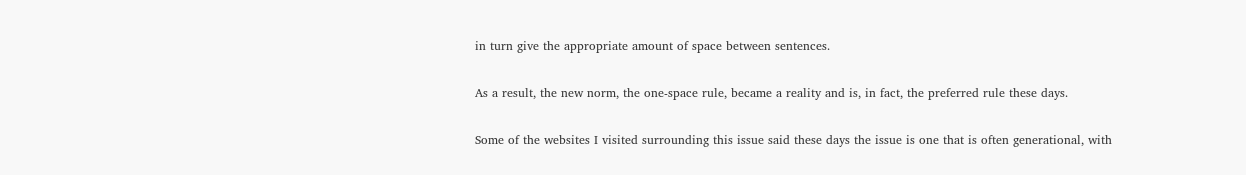in turn give the appropriate amount of space between sentences.

As a result, the new norm, the one-space rule, became a reality and is, in fact, the preferred rule these days.

Some of the websites I visited surrounding this issue said these days the issue is one that is often generational, with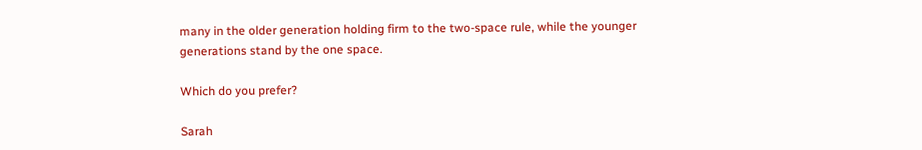many in the older generation holding firm to the two-space rule, while the younger generations stand by the one space.

Which do you prefer?

Sarah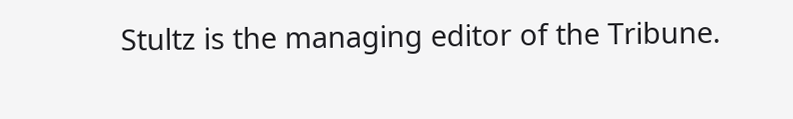Stultz is the managing editor of the Tribune.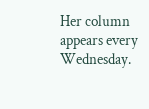Her column appears every Wednesday.